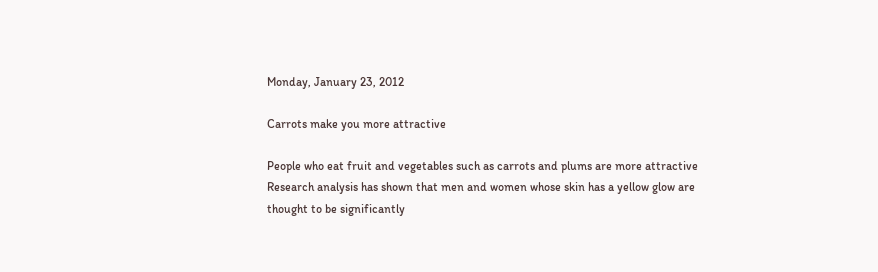Monday, January 23, 2012

Carrots make you more attractive

People who eat fruit and vegetables such as carrots and plums are more attractive
Research analysis has shown that men and women whose skin has a yellow glow are thought to be significantly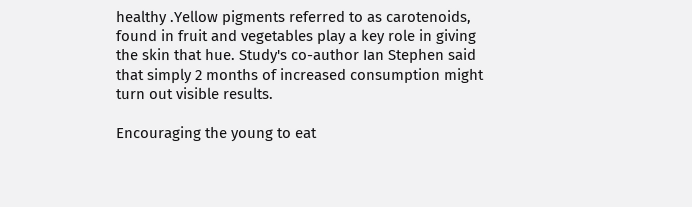healthy .Yellow pigments referred to as carotenoids, found in fruit and vegetables play a key role in giving the skin that hue. Study's co-author Ian Stephen said that simply 2 months of increased consumption might turn out visible results.

Encouraging the young to eat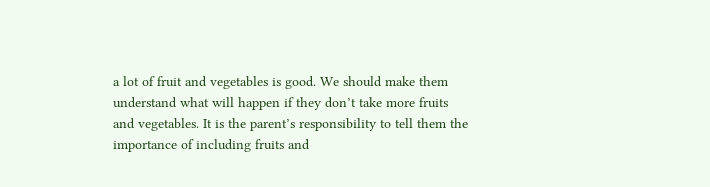a lot of fruit and vegetables is good. We should make them understand what will happen if they don’t take more fruits and vegetables. It is the parent’s responsibility to tell them the importance of including fruits and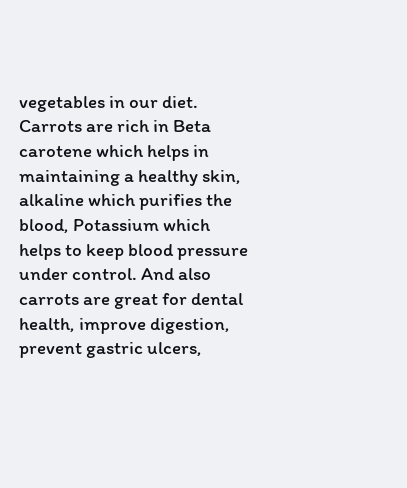vegetables in our diet.
Carrots are rich in Beta carotene which helps in maintaining a healthy skin, alkaline which purifies the blood, Potassium which helps to keep blood pressure under control. And also carrots are great for dental health, improve digestion, prevent gastric ulcers,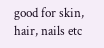good for skin, hair, nails etc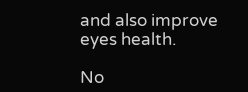and also improve eyes health.

No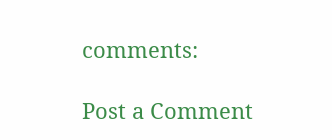comments:

Post a Comment